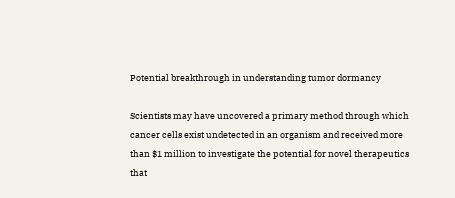Potential breakthrough in understanding tumor dormancy

Scientists may have uncovered a primary method through which cancer cells exist undetected in an organism and received more than $1 million to investigate the potential for novel therapeutics that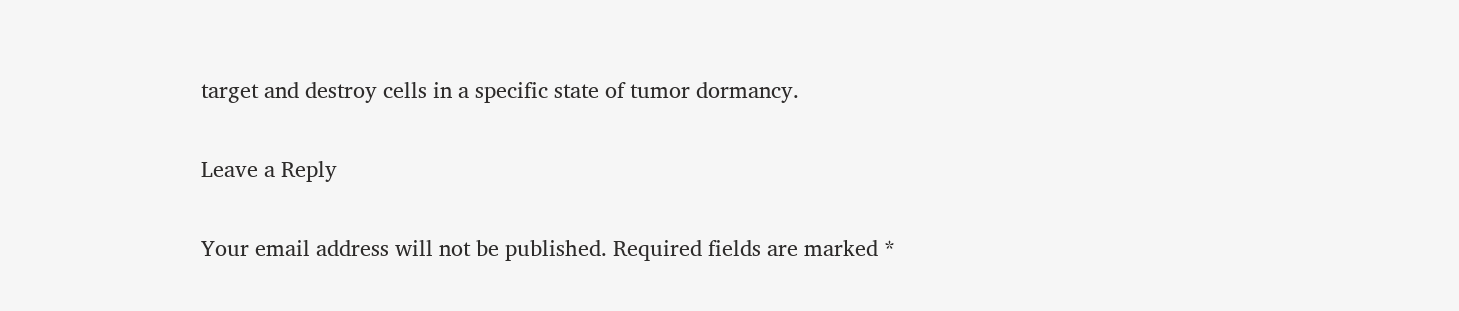target and destroy cells in a specific state of tumor dormancy.

Leave a Reply

Your email address will not be published. Required fields are marked *